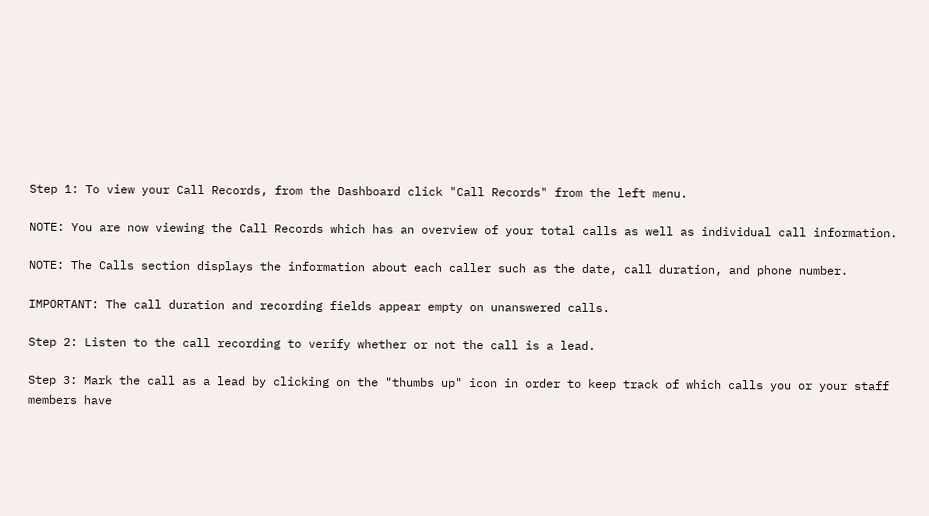Step 1: To view your Call Records, from the Dashboard click "Call Records" from the left menu.

NOTE: You are now viewing the Call Records which has an overview of your total calls as well as individual call information.

NOTE: The Calls section displays the information about each caller such as the date, call duration, and phone number.

IMPORTANT: The call duration and recording fields appear empty on unanswered calls.

Step 2: Listen to the call recording to verify whether or not the call is a lead.

Step 3: Mark the call as a lead by clicking on the "thumbs up" icon in order to keep track of which calls you or your staff members have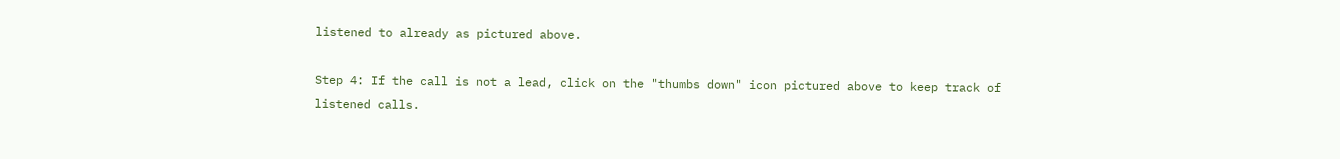listened to already as pictured above.

Step 4: If the call is not a lead, click on the "thumbs down" icon pictured above to keep track of listened calls.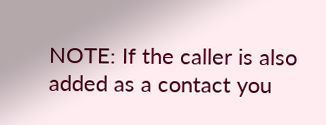NOTE: If the caller is also added as a contact you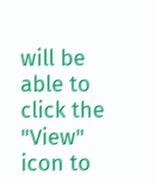will be able to click the "View" icon to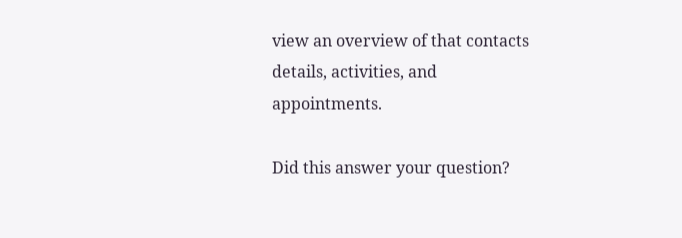view an overview of that contacts details, activities, and appointments.

Did this answer your question?